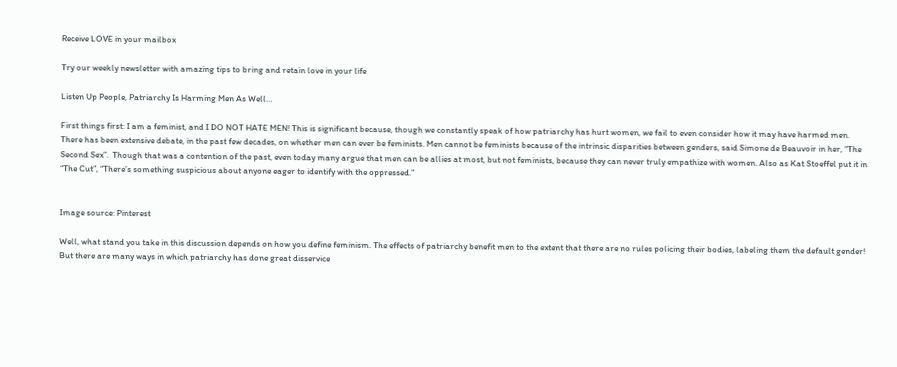Receive LOVE in your mailbox

Try our weekly newsletter with amazing tips to bring and retain love in your life

Listen Up People, Patriarchy Is Harming Men As Well…

First things first: I am a feminist, and I DO NOT HATE MEN! This is significant because, though we constantly speak of how patriarchy has hurt women, we fail to even consider how it may have harmed men.  There has been extensive debate, in the past few decades, on whether men can ever be feminists. Men cannot be feminists because of the intrinsic disparities between genders, said Simone de Beauvoir in her, “The Second Sex”.  Though that was a contention of the past, even today many argue that men can be allies at most, but not feminists, because they can never truly empathize with women. Also as Kat Stoeffel put it in “The Cut”, “There’s something suspicious about anyone eager to identify with the oppressed.”


Image source: Pinterest

Well, what stand you take in this discussion depends on how you define feminism. The effects of patriarchy benefit men to the extent that there are no rules policing their bodies, labeling them the default gender! But there are many ways in which patriarchy has done great disservice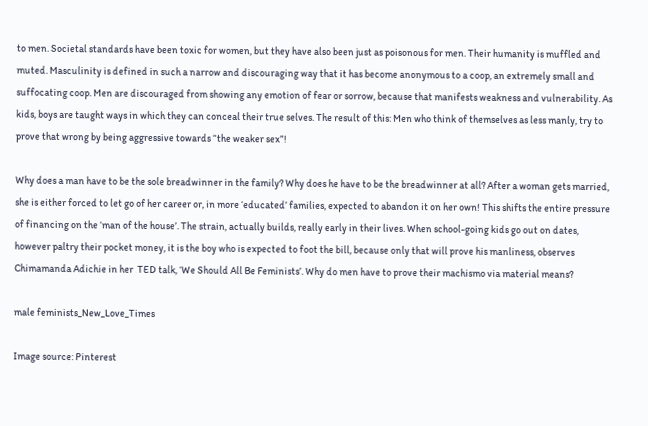to men. Societal standards have been toxic for women, but they have also been just as poisonous for men. Their humanity is muffled and muted. Masculinity is defined in such a narrow and discouraging way that it has become anonymous to a coop, an extremely small and suffocating coop. Men are discouraged from showing any emotion of fear or sorrow, because that manifests weakness and vulnerability. As kids, boys are taught ways in which they can conceal their true selves. The result of this: Men who think of themselves as less manly, try to prove that wrong by being aggressive towards “the weaker sex”!

Why does a man have to be the sole breadwinner in the family? Why does he have to be the breadwinner at all? After a woman gets married, she is either forced to let go of her career or, in more ‘educated’ families, expected to abandon it on her own! This shifts the entire pressure of financing on the ‘man of the house’. The strain, actually builds, really early in their lives. When school-going kids go out on dates, however paltry their pocket money, it is the boy who is expected to foot the bill, because only that will prove his manliness, observes Chimamanda Adichie in her  TED talk, ‘We Should All Be Feminists’. Why do men have to prove their machismo via material means?

male feminists_New_Love_Times

Image source: Pinterest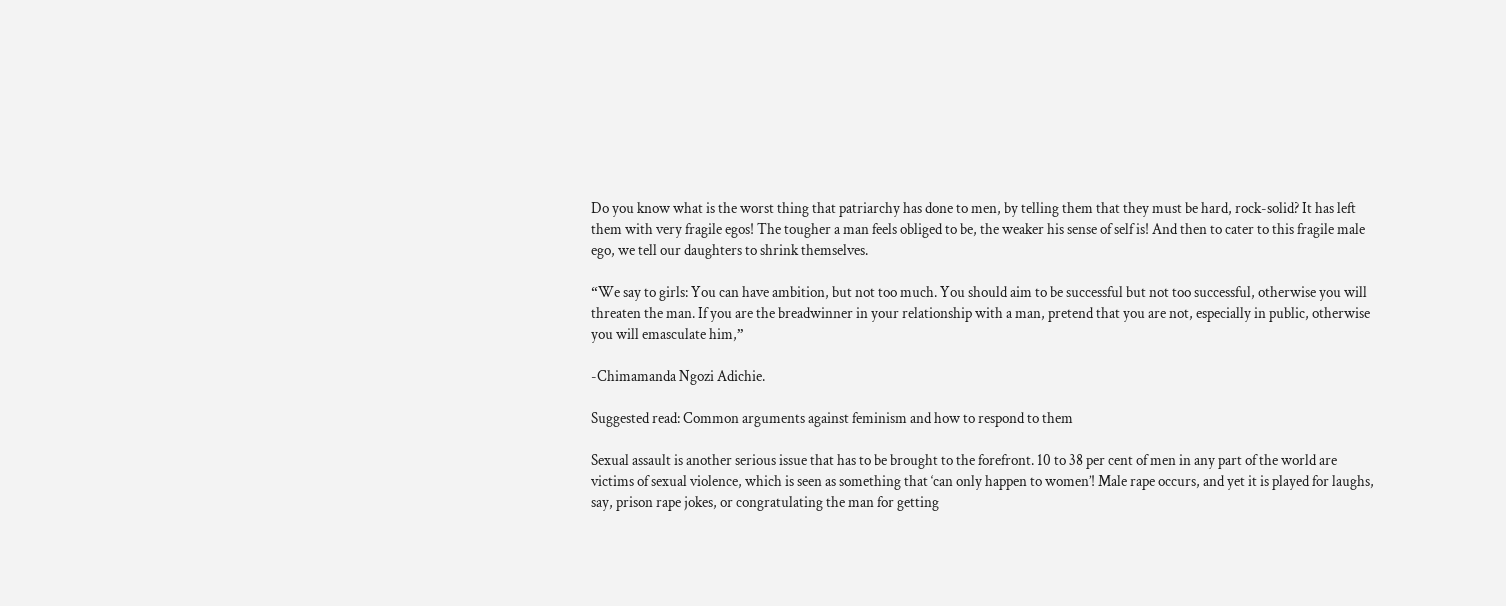Do you know what is the worst thing that patriarchy has done to men, by telling them that they must be hard, rock-solid? It has left them with very fragile egos! The tougher a man feels obliged to be, the weaker his sense of self is! And then to cater to this fragile male ego, we tell our daughters to shrink themselves.

“We say to girls: You can have ambition, but not too much. You should aim to be successful but not too successful, otherwise you will threaten the man. If you are the breadwinner in your relationship with a man, pretend that you are not, especially in public, otherwise you will emasculate him,”

-Chimamanda Ngozi Adichie.

Suggested read: Common arguments against feminism and how to respond to them

Sexual assault is another serious issue that has to be brought to the forefront. 10 to 38 per cent of men in any part of the world are victims of sexual violence, which is seen as something that ‘can only happen to women’! Male rape occurs, and yet it is played for laughs, say, prison rape jokes, or congratulating the man for getting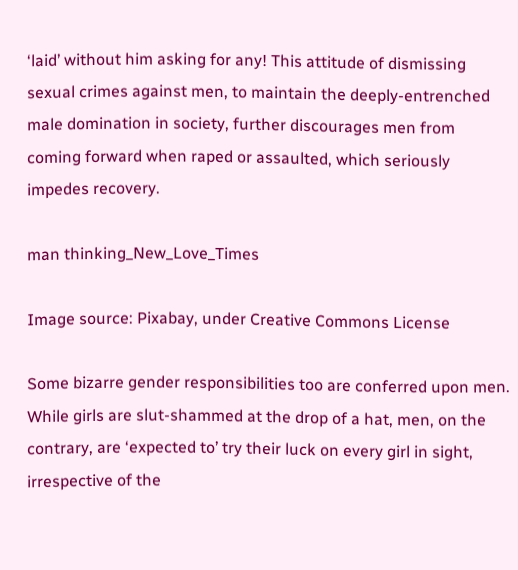‘laid’ without him asking for any! This attitude of dismissing sexual crimes against men, to maintain the deeply-entrenched male domination in society, further discourages men from coming forward when raped or assaulted, which seriously impedes recovery.

man thinking_New_Love_Times

Image source: Pixabay, under Creative Commons License

Some bizarre gender responsibilities too are conferred upon men. While girls are slut-shammed at the drop of a hat, men, on the contrary, are ‘expected to’ try their luck on every girl in sight, irrespective of the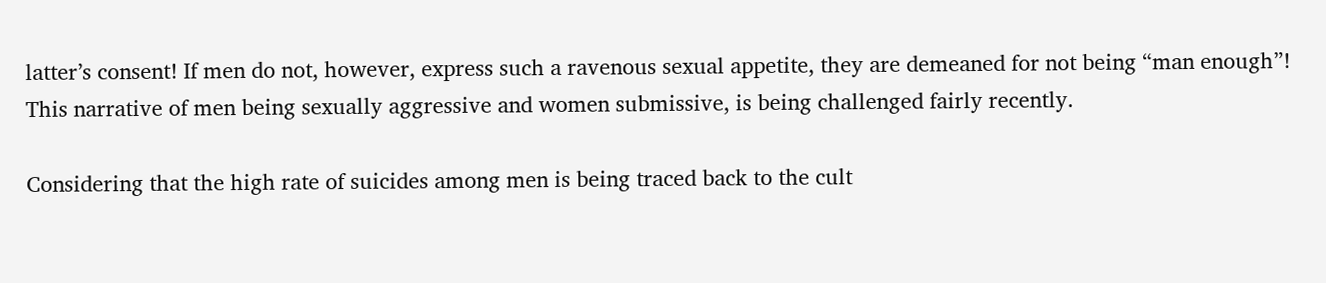latter’s consent! If men do not, however, express such a ravenous sexual appetite, they are demeaned for not being “man enough”! This narrative of men being sexually aggressive and women submissive, is being challenged fairly recently.

Considering that the high rate of suicides among men is being traced back to the cult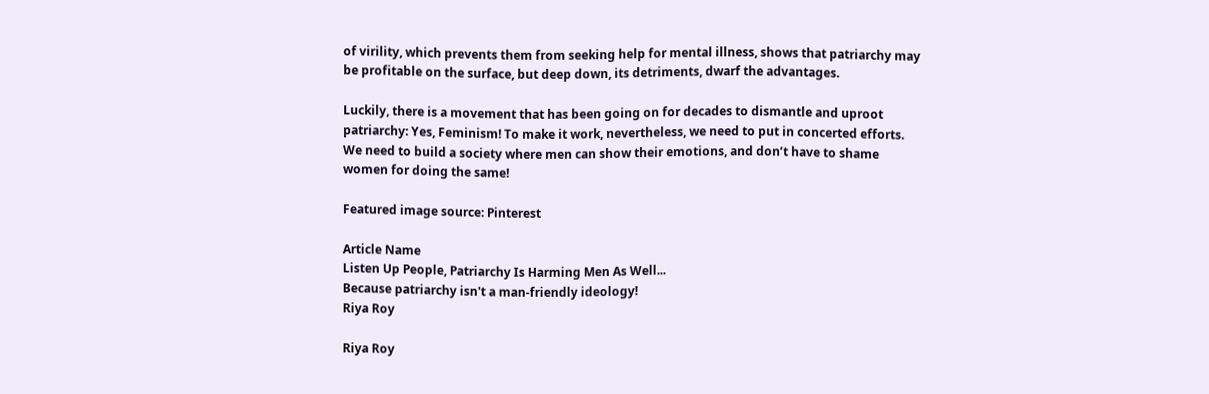of virility, which prevents them from seeking help for mental illness, shows that patriarchy may be profitable on the surface, but deep down, its detriments, dwarf the advantages.

Luckily, there is a movement that has been going on for decades to dismantle and uproot patriarchy: Yes, Feminism! To make it work, nevertheless, we need to put in concerted efforts. We need to build a society where men can show their emotions, and don’t have to shame women for doing the same!

Featured image source: Pinterest

Article Name
Listen Up People, Patriarchy Is Harming Men As Well...
Because patriarchy isn't a man-friendly ideology!
Riya Roy

Riya Roy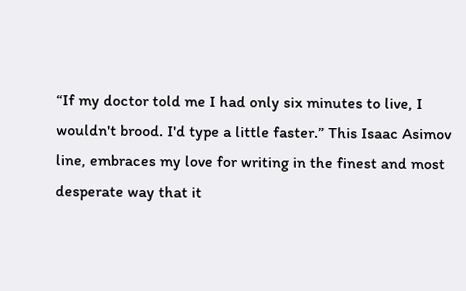“If my doctor told me I had only six minutes to live, I wouldn't brood. I'd type a little faster.” This Isaac Asimov line, embraces my love for writing in the finest and most desperate way that it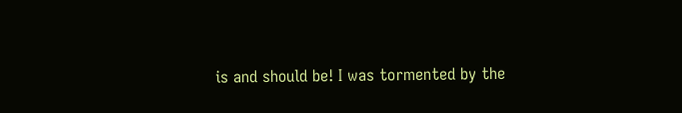is and should be! I was tormented by the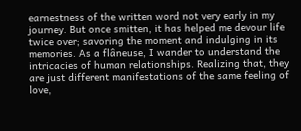earnestness of the written word not very early in my journey. But once smitten, it has helped me devour life twice over; savoring the moment and indulging in its memories. As a flâneuse, I wander to understand the intricacies of human relationships. Realizing that, they are just different manifestations of the same feeling of love,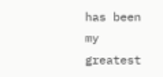has been my greatest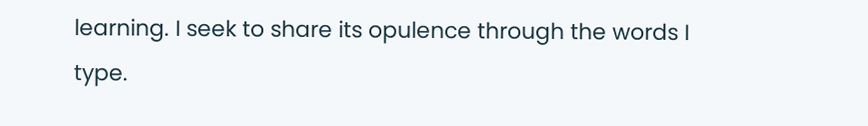learning. I seek to share its opulence through the words I type.